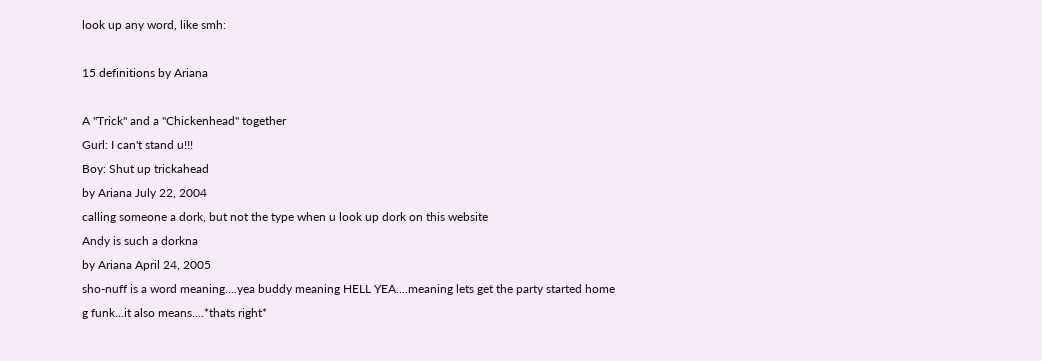look up any word, like smh:

15 definitions by Ariana

A "Trick" and a "Chickenhead" together
Gurl: I can't stand u!!!
Boy: Shut up trickahead
by Ariana July 22, 2004
calling someone a dork, but not the type when u look up dork on this website
Andy is such a dorkna
by Ariana April 24, 2005
sho-nuff is a word meaning....yea buddy meaning HELL YEA....meaning lets get the party started home g funk...it also means....*thats right*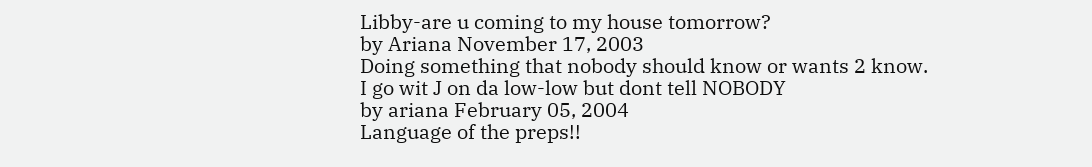Libby-are u coming to my house tomorrow?
by Ariana November 17, 2003
Doing something that nobody should know or wants 2 know.
I go wit J on da low-low but dont tell NOBODY
by ariana February 05, 2004
Language of the preps!!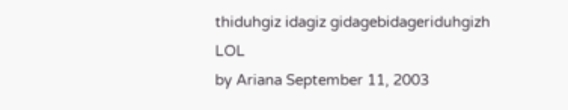thiduhgiz idagiz gidagebidageriduhgizh LOL
by Ariana September 11, 2003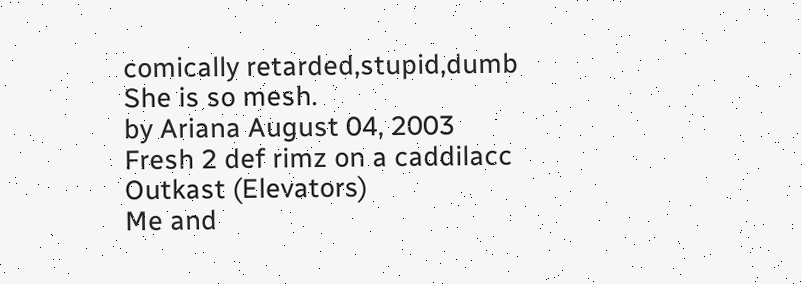comically retarded,stupid,dumb
She is so mesh.
by Ariana August 04, 2003
Fresh 2 def rimz on a caddilacc
Outkast (Elevators)
Me and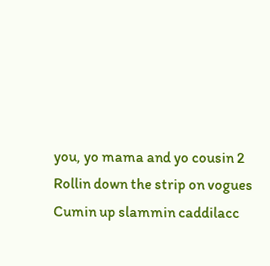you, yo mama and yo cousin 2
Rollin down the strip on vogues
Cumin up slammin caddilacc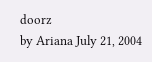doorz
by Ariana July 21, 2004